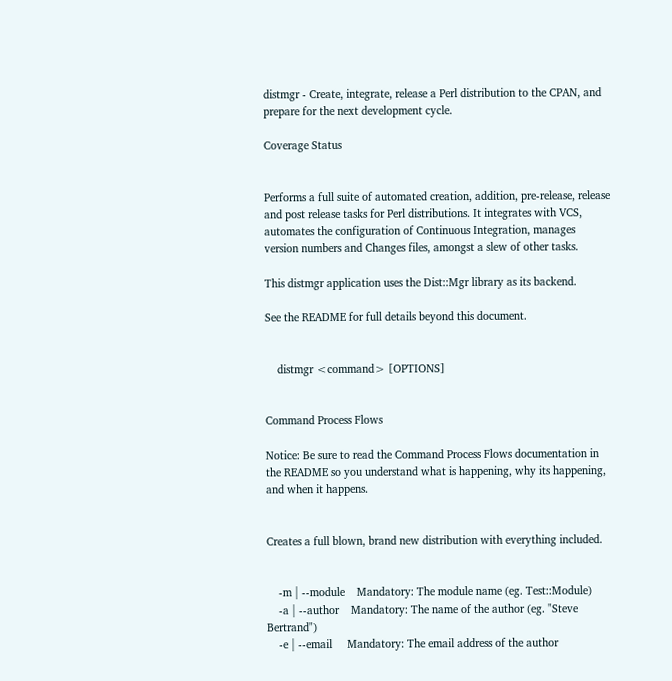distmgr - Create, integrate, release a Perl distribution to the CPAN, and prepare for the next development cycle.

Coverage Status


Performs a full suite of automated creation, addition, pre-release, release and post release tasks for Perl distributions. It integrates with VCS, automates the configuration of Continuous Integration, manages version numbers and Changes files, amongst a slew of other tasks.

This distmgr application uses the Dist::Mgr library as its backend.

See the README for full details beyond this document.


    distmgr <command> [OPTIONS]


Command Process Flows

Notice: Be sure to read the Command Process Flows documentation in the README so you understand what is happening, why its happening, and when it happens.


Creates a full blown, brand new distribution with everything included.


    -m | --module    Mandatory: The module name (eg. Test::Module)
    -a | --author    Mandatory: The name of the author (eg. "Steve Bertrand")
    -e | --email     Mandatory: The email address of the author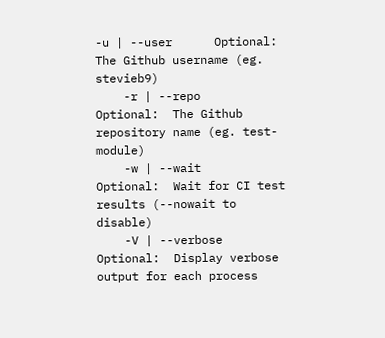-u | --user      Optional:  The Github username (eg. stevieb9)
    -r | --repo      Optional:  The Github repository name (eg. test-module)
    -w | --wait      Optional:  Wait for CI test results (--nowait to disable)
    -V | --verbose   Optional:  Display verbose output for each process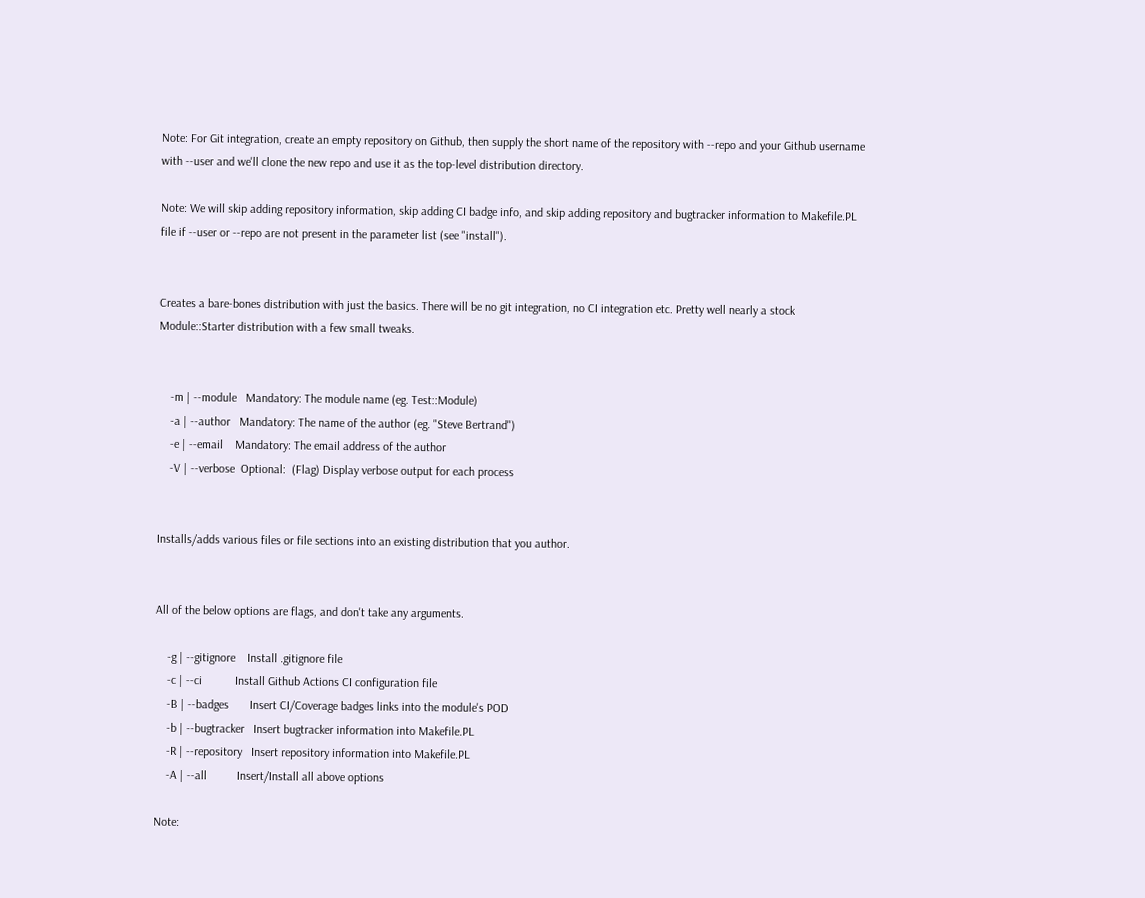Note: For Git integration, create an empty repository on Github, then supply the short name of the repository with --repo and your Github username with --user and we'll clone the new repo and use it as the top-level distribution directory.

Note: We will skip adding repository information, skip adding CI badge info, and skip adding repository and bugtracker information to Makefile.PL file if --user or --repo are not present in the parameter list (see "install").


Creates a bare-bones distribution with just the basics. There will be no git integration, no CI integration etc. Pretty well nearly a stock Module::Starter distribution with a few small tweaks.


    -m | --module   Mandatory: The module name (eg. Test::Module)
    -a | --author   Mandatory: The name of the author (eg. "Steve Bertrand")
    -e | --email    Mandatory: The email address of the author
    -V | --verbose  Optional:  (Flag) Display verbose output for each process


Installs/adds various files or file sections into an existing distribution that you author.


All of the below options are flags, and don't take any arguments.

    -g | --gitignore    Install .gitignore file
    -c | --ci           Install Github Actions CI configuration file
    -B | --badges       Insert CI/Coverage badges links into the module's POD
    -b | --bugtracker   Insert bugtracker information into Makefile.PL
    -R | --repository   Insert repository information into Makefile.PL
    -A | --all          Insert/Install all above options

Note: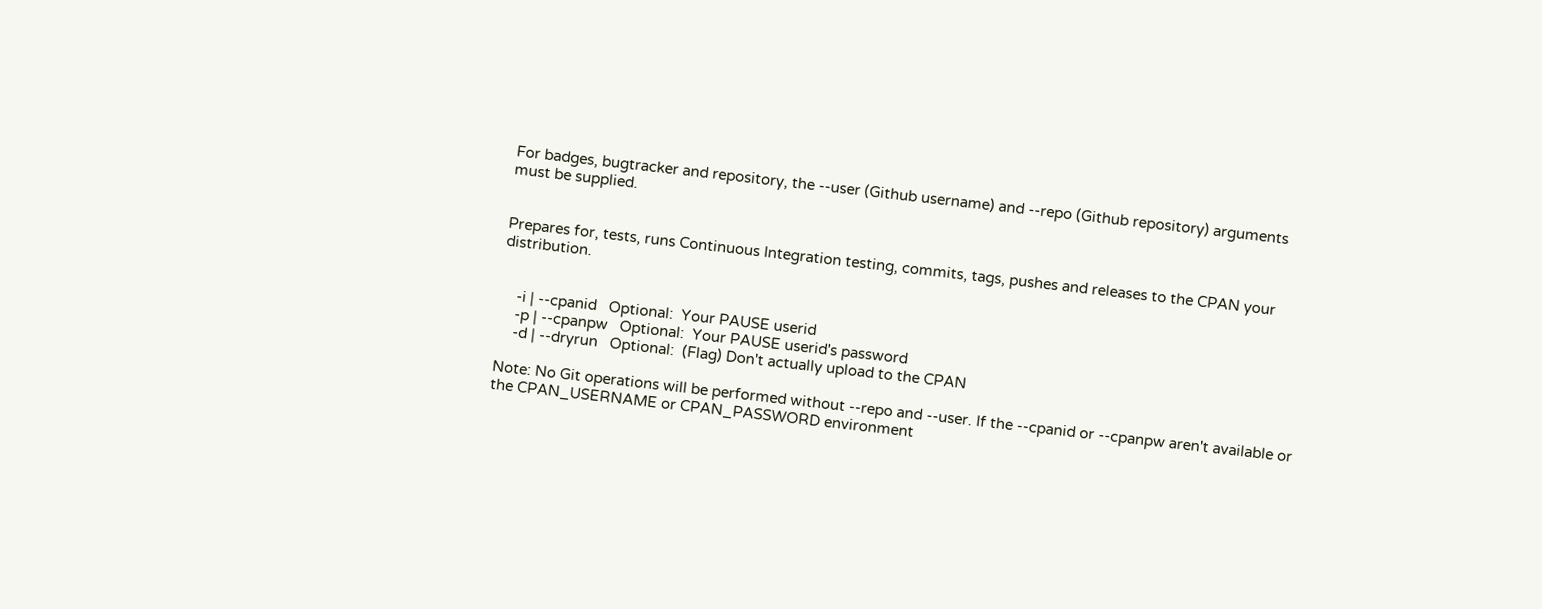For badges, bugtracker and repository, the --user (Github username) and --repo (Github repository) arguments must be supplied.


Prepares for, tests, runs Continuous Integration testing, commits, tags, pushes and releases to the CPAN your distribution.


    -i | --cpanid   Optional:  Your PAUSE userid
    -p | --cpanpw   Optional:  Your PAUSE userid's password
    -d | --dryrun   Optional:  (Flag) Don't actually upload to the CPAN

Note: No Git operations will be performed without --repo and --user. If the --cpanid or --cpanpw aren't available or the CPAN_USERNAME or CPAN_PASSWORD environment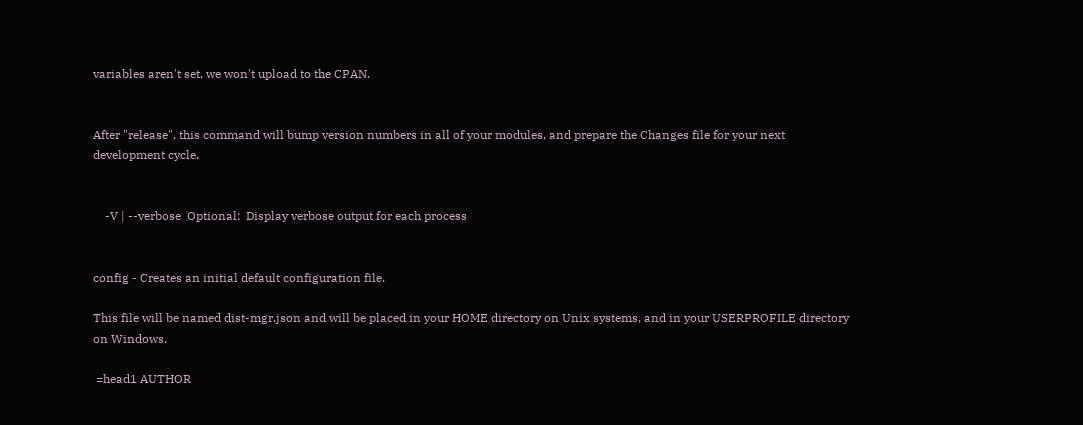variables aren't set, we won't upload to the CPAN.


After "release", this command will bump version numbers in all of your modules, and prepare the Changes file for your next development cycle.


    -V | --verbose  Optional:  Display verbose output for each process


config - Creates an initial default configuration file.

This file will be named dist-mgr.json and will be placed in your HOME directory on Unix systems, and in your USERPROFILE directory on Windows.

 =head1 AUTHOR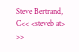Steve Bertrand, C<< <steveb at> >>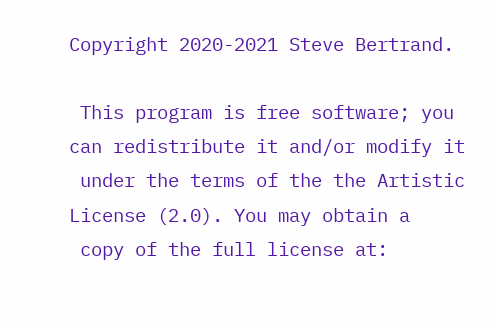Copyright 2020-2021 Steve Bertrand.

 This program is free software; you can redistribute it and/or modify it
 under the terms of the the Artistic License (2.0). You may obtain a
 copy of the full license at: